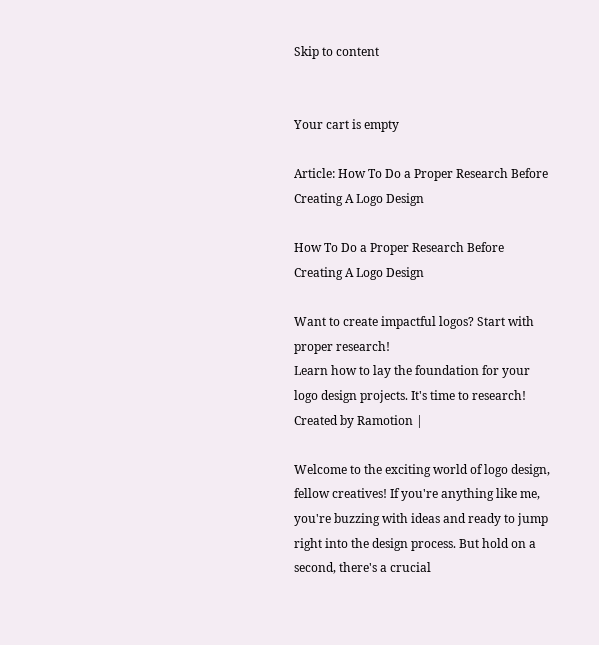Skip to content


Your cart is empty

Article: How To Do a Proper Research Before Creating A Logo Design

How To Do a Proper Research Before Creating A Logo Design

Want to create impactful logos? Start with proper research!
Learn how to lay the foundation for your logo design projects. It's time to research!
Created by Ramotion |

Welcome to the exciting world of logo design, fellow creatives! If you're anything like me, you're buzzing with ideas and ready to jump right into the design process. But hold on a second, there's a crucial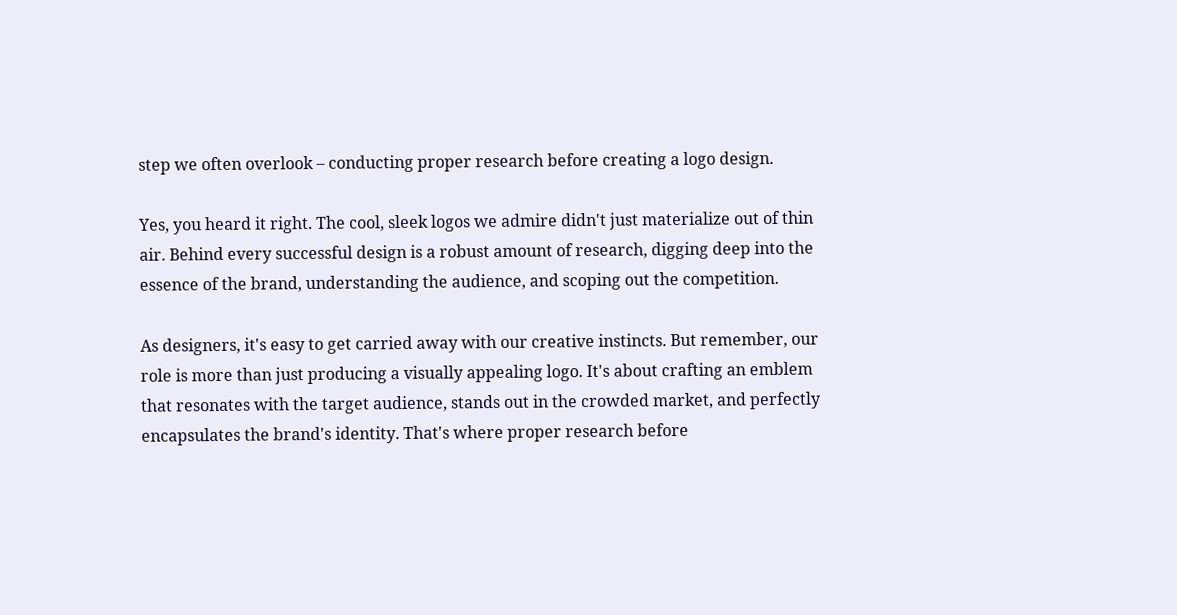step we often overlook – conducting proper research before creating a logo design.

Yes, you heard it right. The cool, sleek logos we admire didn't just materialize out of thin air. Behind every successful design is a robust amount of research, digging deep into the essence of the brand, understanding the audience, and scoping out the competition.

As designers, it's easy to get carried away with our creative instincts. But remember, our role is more than just producing a visually appealing logo. It's about crafting an emblem that resonates with the target audience, stands out in the crowded market, and perfectly encapsulates the brand's identity. That's where proper research before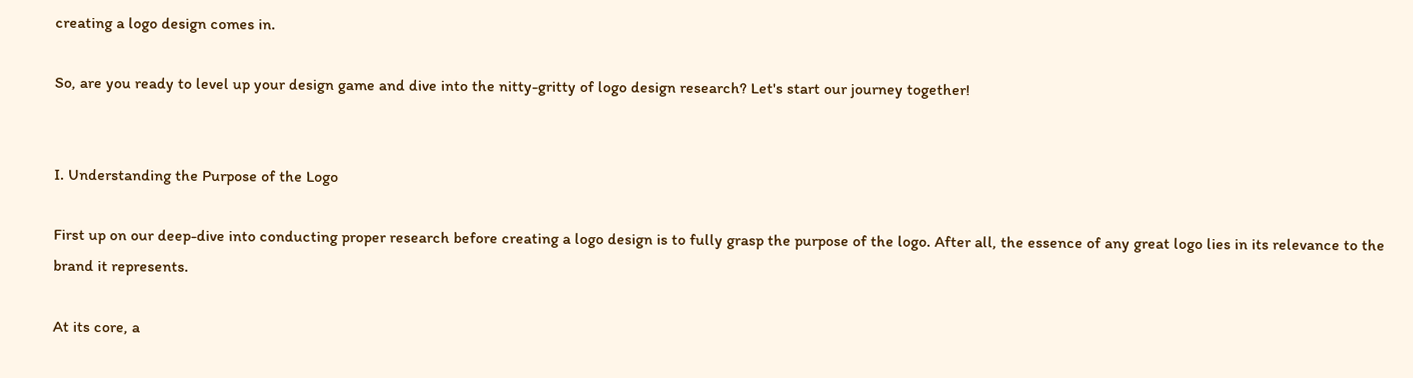creating a logo design comes in.

So, are you ready to level up your design game and dive into the nitty-gritty of logo design research? Let's start our journey together!


I. Understanding the Purpose of the Logo

First up on our deep-dive into conducting proper research before creating a logo design is to fully grasp the purpose of the logo. After all, the essence of any great logo lies in its relevance to the brand it represents.

At its core, a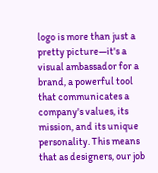logo is more than just a pretty picture—it's a visual ambassador for a brand, a powerful tool that communicates a company's values, its mission, and its unique personality. This means that as designers, our job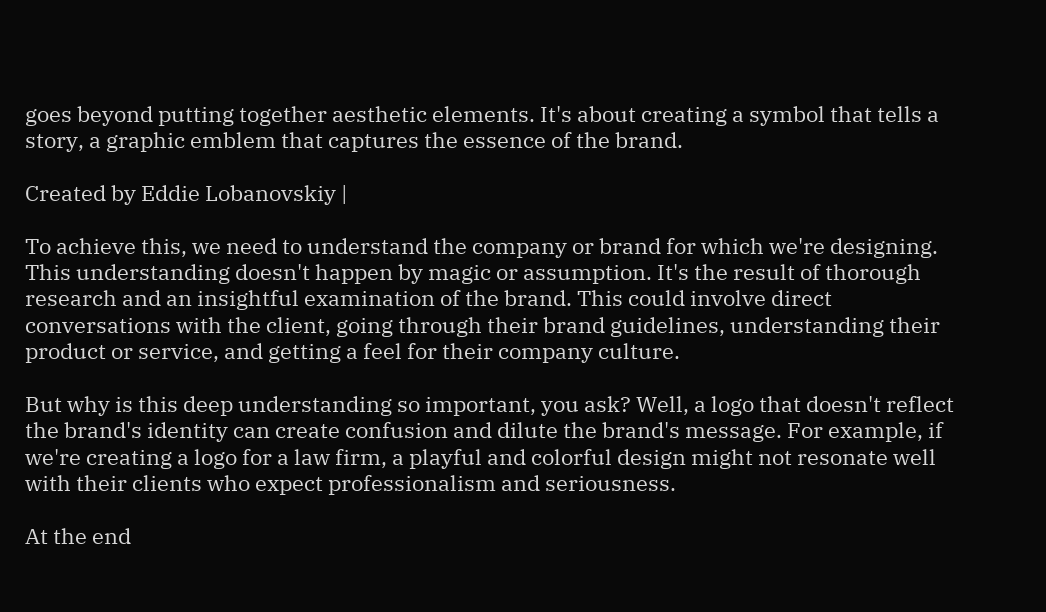goes beyond putting together aesthetic elements. It's about creating a symbol that tells a story, a graphic emblem that captures the essence of the brand.

Created by Eddie Lobanovskiy |

To achieve this, we need to understand the company or brand for which we're designing. This understanding doesn't happen by magic or assumption. It's the result of thorough research and an insightful examination of the brand. This could involve direct conversations with the client, going through their brand guidelines, understanding their product or service, and getting a feel for their company culture.

But why is this deep understanding so important, you ask? Well, a logo that doesn't reflect the brand's identity can create confusion and dilute the brand's message. For example, if we're creating a logo for a law firm, a playful and colorful design might not resonate well with their clients who expect professionalism and seriousness.

At the end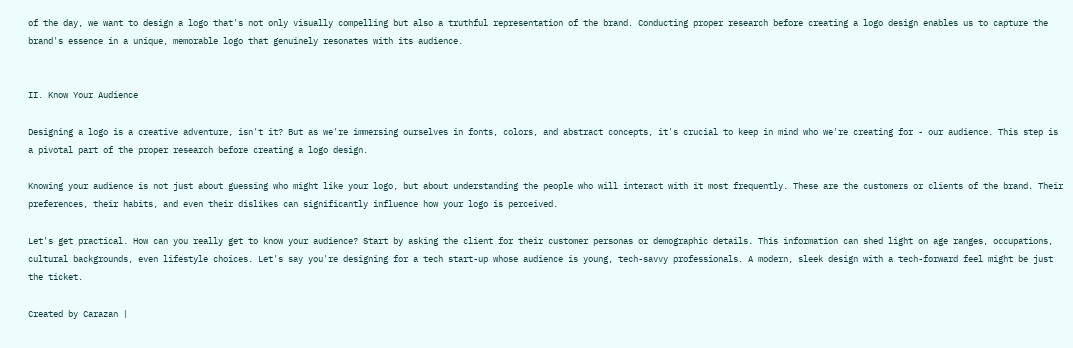of the day, we want to design a logo that's not only visually compelling but also a truthful representation of the brand. Conducting proper research before creating a logo design enables us to capture the brand's essence in a unique, memorable logo that genuinely resonates with its audience.


II. Know Your Audience

Designing a logo is a creative adventure, isn't it? But as we're immersing ourselves in fonts, colors, and abstract concepts, it's crucial to keep in mind who we're creating for - our audience. This step is a pivotal part of the proper research before creating a logo design.

Knowing your audience is not just about guessing who might like your logo, but about understanding the people who will interact with it most frequently. These are the customers or clients of the brand. Their preferences, their habits, and even their dislikes can significantly influence how your logo is perceived.

Let's get practical. How can you really get to know your audience? Start by asking the client for their customer personas or demographic details. This information can shed light on age ranges, occupations, cultural backgrounds, even lifestyle choices. Let's say you're designing for a tech start-up whose audience is young, tech-savvy professionals. A modern, sleek design with a tech-forward feel might be just the ticket.

Created by Carazan |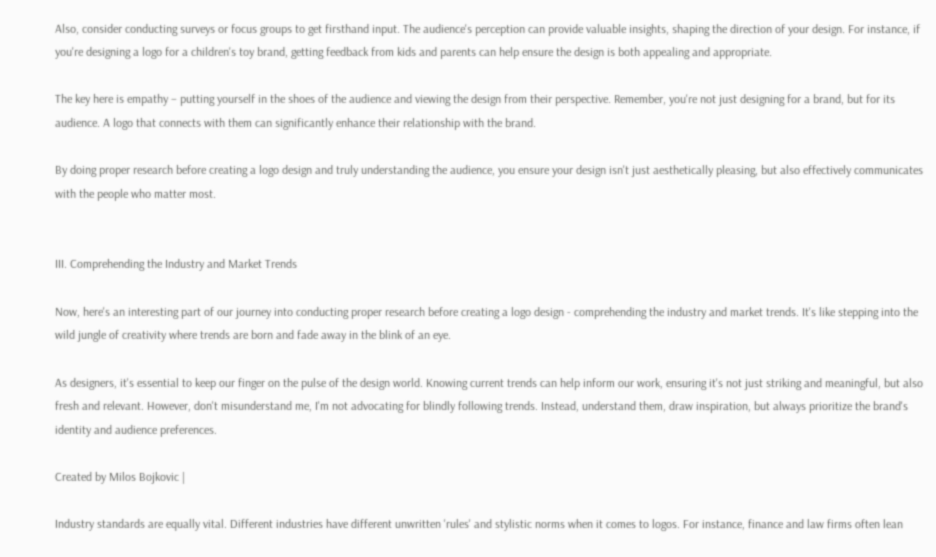Also, consider conducting surveys or focus groups to get firsthand input. The audience's perception can provide valuable insights, shaping the direction of your design. For instance, if you're designing a logo for a children's toy brand, getting feedback from kids and parents can help ensure the design is both appealing and appropriate.

The key here is empathy – putting yourself in the shoes of the audience and viewing the design from their perspective. Remember, you're not just designing for a brand, but for its audience. A logo that connects with them can significantly enhance their relationship with the brand.

By doing proper research before creating a logo design and truly understanding the audience, you ensure your design isn't just aesthetically pleasing, but also effectively communicates with the people who matter most.


III. Comprehending the Industry and Market Trends

Now, here's an interesting part of our journey into conducting proper research before creating a logo design - comprehending the industry and market trends. It's like stepping into the wild jungle of creativity where trends are born and fade away in the blink of an eye.

As designers, it's essential to keep our finger on the pulse of the design world. Knowing current trends can help inform our work, ensuring it's not just striking and meaningful, but also fresh and relevant. However, don't misunderstand me, I'm not advocating for blindly following trends. Instead, understand them, draw inspiration, but always prioritize the brand's identity and audience preferences.

Created by Milos Bojkovic |

Industry standards are equally vital. Different industries have different unwritten 'rules' and stylistic norms when it comes to logos. For instance, finance and law firms often lean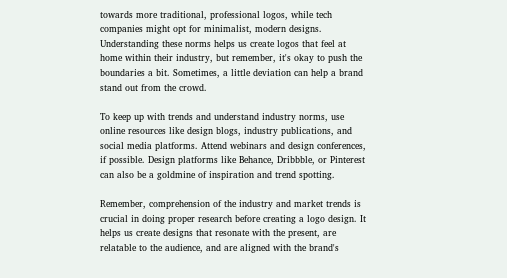towards more traditional, professional logos, while tech companies might opt for minimalist, modern designs. Understanding these norms helps us create logos that feel at home within their industry, but remember, it's okay to push the boundaries a bit. Sometimes, a little deviation can help a brand stand out from the crowd.

To keep up with trends and understand industry norms, use online resources like design blogs, industry publications, and social media platforms. Attend webinars and design conferences, if possible. Design platforms like Behance, Dribbble, or Pinterest can also be a goldmine of inspiration and trend spotting.

Remember, comprehension of the industry and market trends is crucial in doing proper research before creating a logo design. It helps us create designs that resonate with the present, are relatable to the audience, and are aligned with the brand's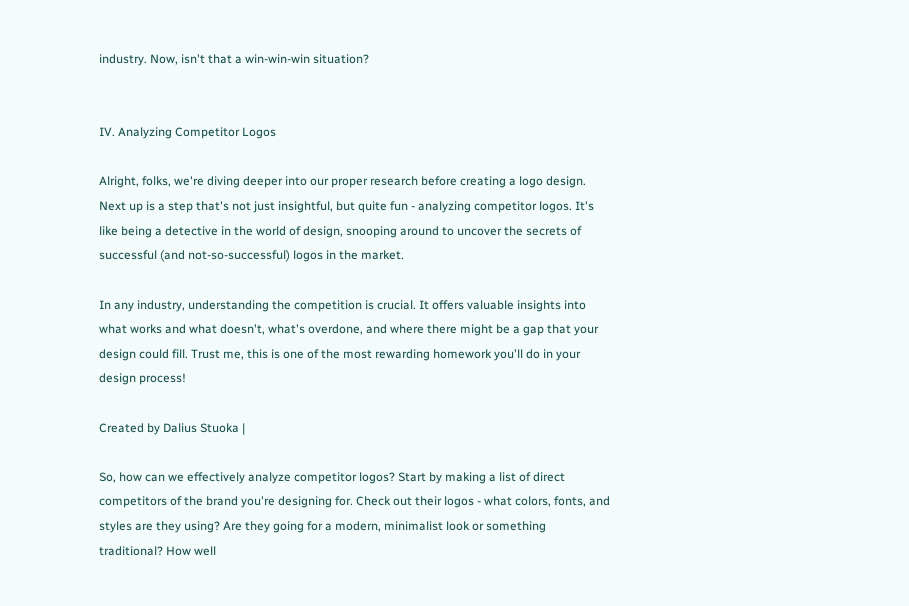industry. Now, isn't that a win-win-win situation?


IV. Analyzing Competitor Logos

Alright, folks, we're diving deeper into our proper research before creating a logo design. Next up is a step that's not just insightful, but quite fun - analyzing competitor logos. It's like being a detective in the world of design, snooping around to uncover the secrets of successful (and not-so-successful) logos in the market.

In any industry, understanding the competition is crucial. It offers valuable insights into what works and what doesn't, what's overdone, and where there might be a gap that your design could fill. Trust me, this is one of the most rewarding homework you'll do in your design process!

Created by Dalius Stuoka |

So, how can we effectively analyze competitor logos? Start by making a list of direct competitors of the brand you're designing for. Check out their logos - what colors, fonts, and styles are they using? Are they going for a modern, minimalist look or something traditional? How well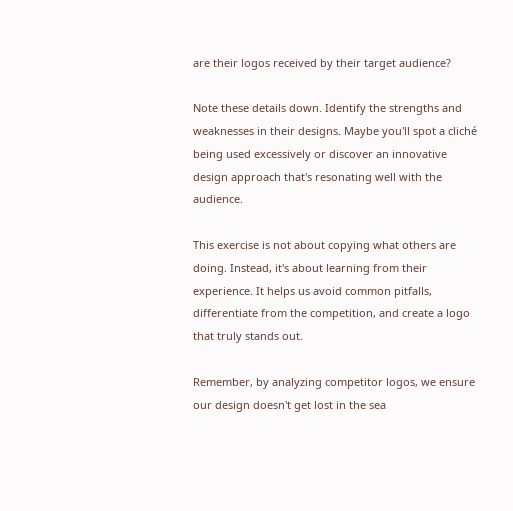are their logos received by their target audience?

Note these details down. Identify the strengths and weaknesses in their designs. Maybe you'll spot a cliché being used excessively or discover an innovative design approach that's resonating well with the audience.

This exercise is not about copying what others are doing. Instead, it's about learning from their experience. It helps us avoid common pitfalls, differentiate from the competition, and create a logo that truly stands out.

Remember, by analyzing competitor logos, we ensure our design doesn't get lost in the sea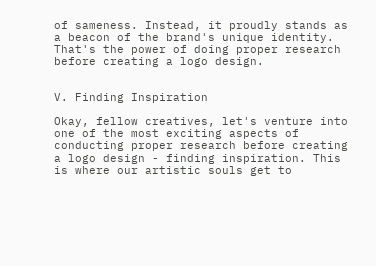of sameness. Instead, it proudly stands as a beacon of the brand's unique identity. That's the power of doing proper research before creating a logo design.


V. Finding Inspiration

Okay, fellow creatives, let's venture into one of the most exciting aspects of conducting proper research before creating a logo design - finding inspiration. This is where our artistic souls get to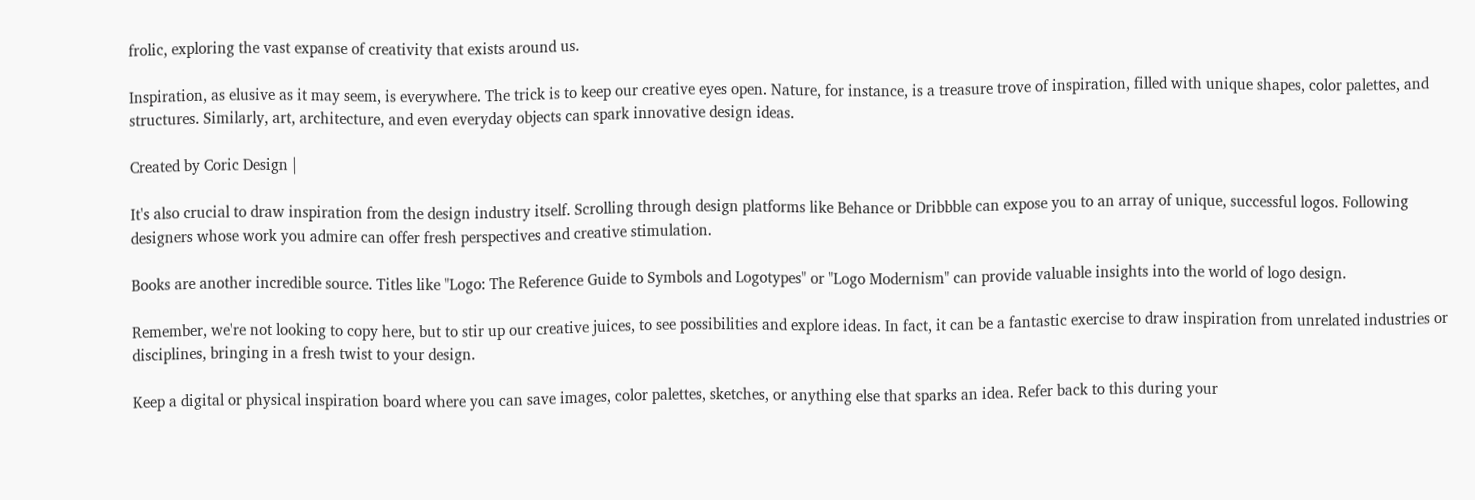frolic, exploring the vast expanse of creativity that exists around us.

Inspiration, as elusive as it may seem, is everywhere. The trick is to keep our creative eyes open. Nature, for instance, is a treasure trove of inspiration, filled with unique shapes, color palettes, and structures. Similarly, art, architecture, and even everyday objects can spark innovative design ideas.

Created by Coric Design |

It's also crucial to draw inspiration from the design industry itself. Scrolling through design platforms like Behance or Dribbble can expose you to an array of unique, successful logos. Following designers whose work you admire can offer fresh perspectives and creative stimulation.

Books are another incredible source. Titles like "Logo: The Reference Guide to Symbols and Logotypes" or "Logo Modernism" can provide valuable insights into the world of logo design.

Remember, we're not looking to copy here, but to stir up our creative juices, to see possibilities and explore ideas. In fact, it can be a fantastic exercise to draw inspiration from unrelated industries or disciplines, bringing in a fresh twist to your design.

Keep a digital or physical inspiration board where you can save images, color palettes, sketches, or anything else that sparks an idea. Refer back to this during your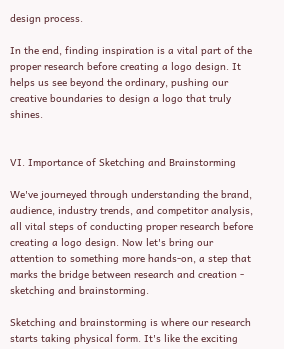design process.

In the end, finding inspiration is a vital part of the proper research before creating a logo design. It helps us see beyond the ordinary, pushing our creative boundaries to design a logo that truly shines.


VI. Importance of Sketching and Brainstorming

We've journeyed through understanding the brand, audience, industry trends, and competitor analysis, all vital steps of conducting proper research before creating a logo design. Now let's bring our attention to something more hands-on, a step that marks the bridge between research and creation - sketching and brainstorming.

Sketching and brainstorming is where our research starts taking physical form. It's like the exciting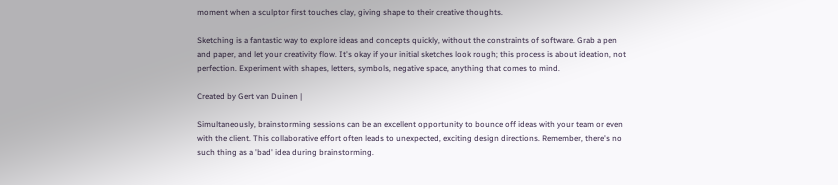moment when a sculptor first touches clay, giving shape to their creative thoughts.

Sketching is a fantastic way to explore ideas and concepts quickly, without the constraints of software. Grab a pen and paper, and let your creativity flow. It's okay if your initial sketches look rough; this process is about ideation, not perfection. Experiment with shapes, letters, symbols, negative space, anything that comes to mind.

Created by Gert van Duinen |

Simultaneously, brainstorming sessions can be an excellent opportunity to bounce off ideas with your team or even with the client. This collaborative effort often leads to unexpected, exciting design directions. Remember, there's no such thing as a 'bad' idea during brainstorming.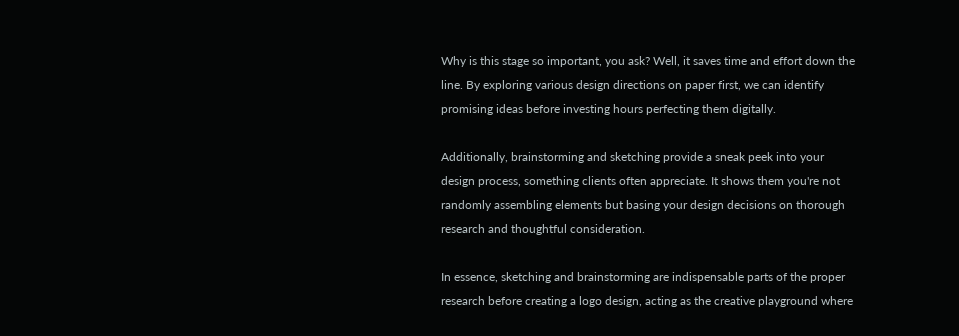Why is this stage so important, you ask? Well, it saves time and effort down the line. By exploring various design directions on paper first, we can identify promising ideas before investing hours perfecting them digitally.

Additionally, brainstorming and sketching provide a sneak peek into your design process, something clients often appreciate. It shows them you're not randomly assembling elements but basing your design decisions on thorough research and thoughtful consideration.

In essence, sketching and brainstorming are indispensable parts of the proper research before creating a logo design, acting as the creative playground where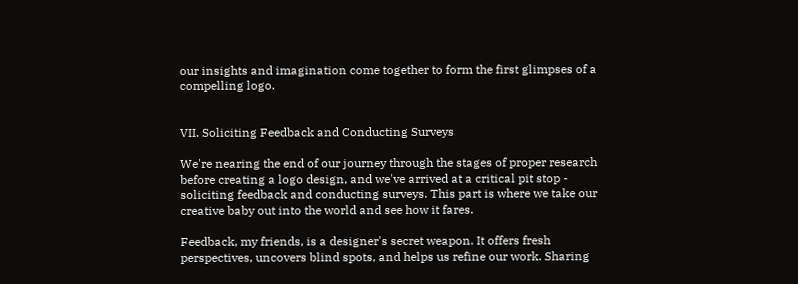our insights and imagination come together to form the first glimpses of a compelling logo.


VII. Soliciting Feedback and Conducting Surveys

We're nearing the end of our journey through the stages of proper research before creating a logo design, and we've arrived at a critical pit stop - soliciting feedback and conducting surveys. This part is where we take our creative baby out into the world and see how it fares.

Feedback, my friends, is a designer's secret weapon. It offers fresh perspectives, uncovers blind spots, and helps us refine our work. Sharing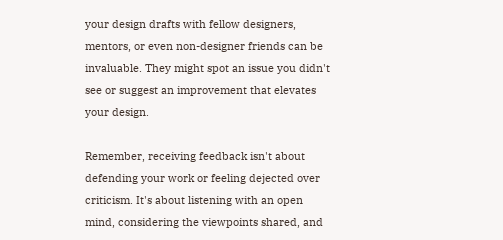your design drafts with fellow designers, mentors, or even non-designer friends can be invaluable. They might spot an issue you didn't see or suggest an improvement that elevates your design.

Remember, receiving feedback isn't about defending your work or feeling dejected over criticism. It's about listening with an open mind, considering the viewpoints shared, and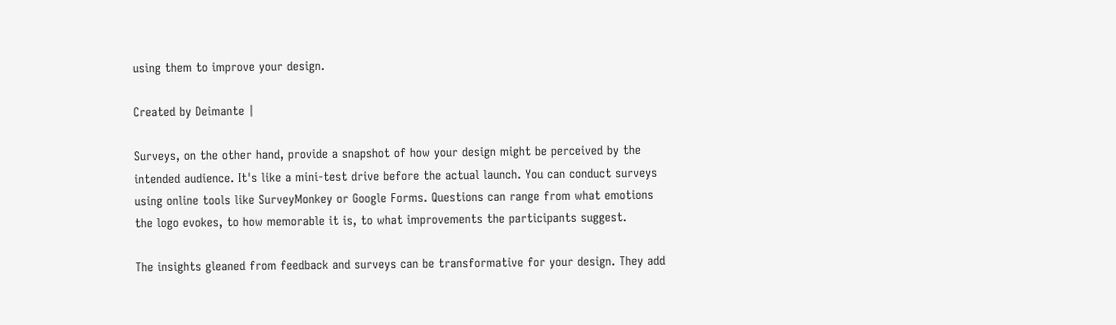using them to improve your design.

Created by Deimante |

Surveys, on the other hand, provide a snapshot of how your design might be perceived by the intended audience. It's like a mini-test drive before the actual launch. You can conduct surveys using online tools like SurveyMonkey or Google Forms. Questions can range from what emotions the logo evokes, to how memorable it is, to what improvements the participants suggest.

The insights gleaned from feedback and surveys can be transformative for your design. They add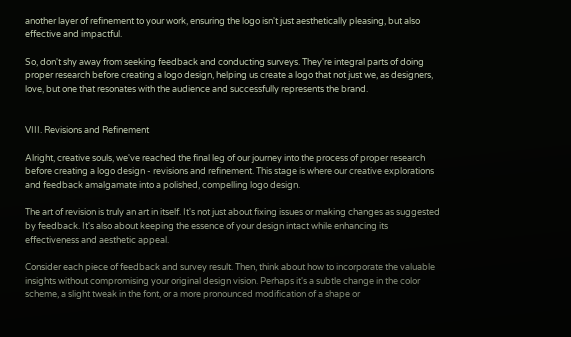another layer of refinement to your work, ensuring the logo isn't just aesthetically pleasing, but also effective and impactful.

So, don't shy away from seeking feedback and conducting surveys. They're integral parts of doing proper research before creating a logo design, helping us create a logo that not just we, as designers, love, but one that resonates with the audience and successfully represents the brand.


VIII. Revisions and Refinement

Alright, creative souls, we've reached the final leg of our journey into the process of proper research before creating a logo design - revisions and refinement. This stage is where our creative explorations and feedback amalgamate into a polished, compelling logo design.

The art of revision is truly an art in itself. It's not just about fixing issues or making changes as suggested by feedback. It's also about keeping the essence of your design intact while enhancing its effectiveness and aesthetic appeal.

Consider each piece of feedback and survey result. Then, think about how to incorporate the valuable insights without compromising your original design vision. Perhaps it's a subtle change in the color scheme, a slight tweak in the font, or a more pronounced modification of a shape or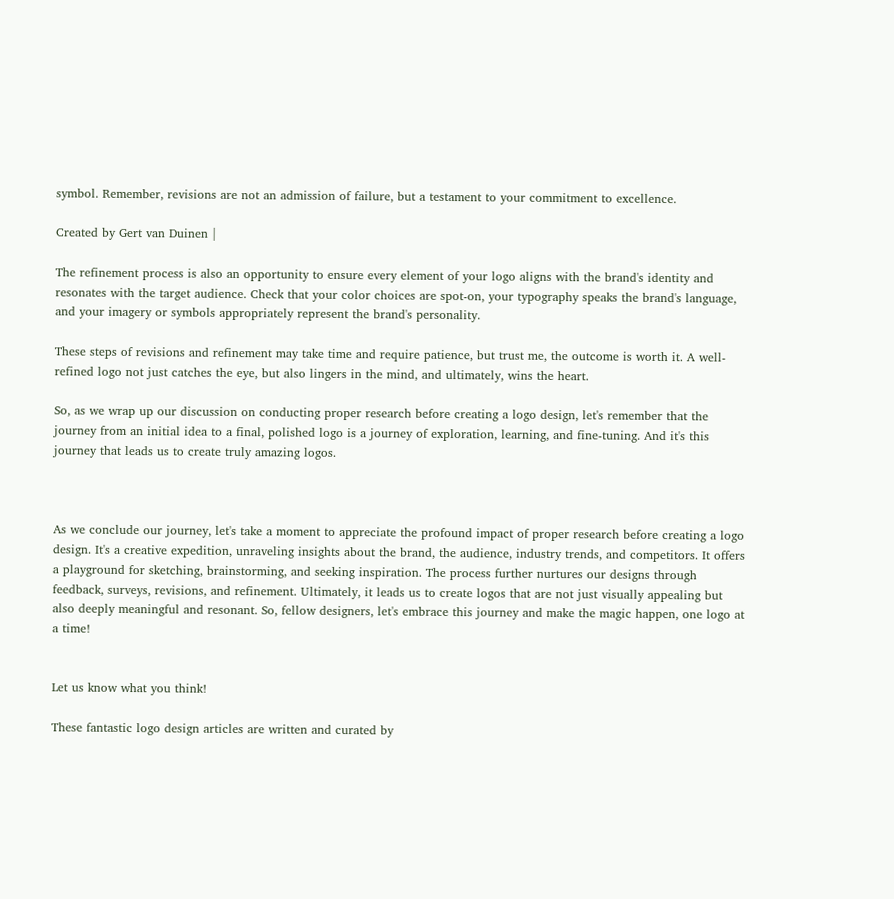symbol. Remember, revisions are not an admission of failure, but a testament to your commitment to excellence.

Created by Gert van Duinen |

The refinement process is also an opportunity to ensure every element of your logo aligns with the brand's identity and resonates with the target audience. Check that your color choices are spot-on, your typography speaks the brand's language, and your imagery or symbols appropriately represent the brand's personality.

These steps of revisions and refinement may take time and require patience, but trust me, the outcome is worth it. A well-refined logo not just catches the eye, but also lingers in the mind, and ultimately, wins the heart.

So, as we wrap up our discussion on conducting proper research before creating a logo design, let's remember that the journey from an initial idea to a final, polished logo is a journey of exploration, learning, and fine-tuning. And it's this journey that leads us to create truly amazing logos.



As we conclude our journey, let's take a moment to appreciate the profound impact of proper research before creating a logo design. It's a creative expedition, unraveling insights about the brand, the audience, industry trends, and competitors. It offers a playground for sketching, brainstorming, and seeking inspiration. The process further nurtures our designs through feedback, surveys, revisions, and refinement. Ultimately, it leads us to create logos that are not just visually appealing but also deeply meaningful and resonant. So, fellow designers, let's embrace this journey and make the magic happen, one logo at a time!


Let us know what you think!

These fantastic logo design articles are written and curated by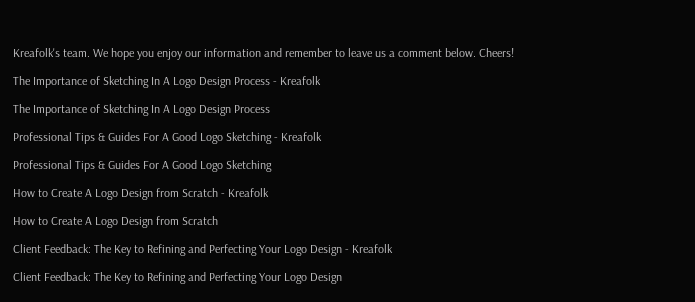Kreafolk's team. We hope you enjoy our information and remember to leave us a comment below. Cheers!

The Importance of Sketching In A Logo Design Process - Kreafolk

The Importance of Sketching In A Logo Design Process

Professional Tips & Guides For A Good Logo Sketching - Kreafolk

Professional Tips & Guides For A Good Logo Sketching

How to Create A Logo Design from Scratch - Kreafolk

How to Create A Logo Design from Scratch

Client Feedback: The Key to Refining and Perfecting Your Logo Design - Kreafolk

Client Feedback: The Key to Refining and Perfecting Your Logo Design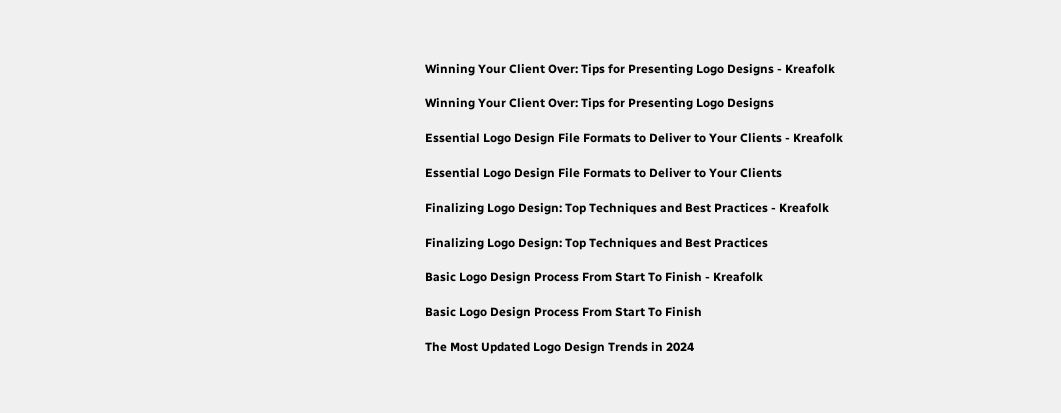Winning Your Client Over: Tips for Presenting Logo Designs - Kreafolk

Winning Your Client Over: Tips for Presenting Logo Designs

Essential Logo Design File Formats to Deliver to Your Clients - Kreafolk

Essential Logo Design File Formats to Deliver to Your Clients

Finalizing Logo Design: Top Techniques and Best Practices - Kreafolk

Finalizing Logo Design: Top Techniques and Best Practices

Basic Logo Design Process From Start To Finish - Kreafolk

Basic Logo Design Process From Start To Finish

The Most Updated Logo Design Trends in 2024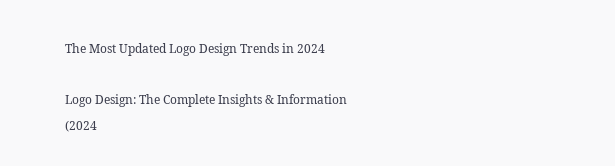The Most Updated Logo Design Trends in 2024

Logo Design: The Complete Insights & Information (2024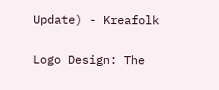Update) - Kreafolk

Logo Design: The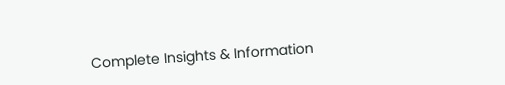Complete Insights & Information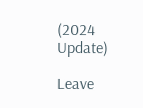(2024 Update)

Leave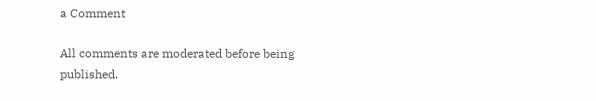a Comment

All comments are moderated before being published.